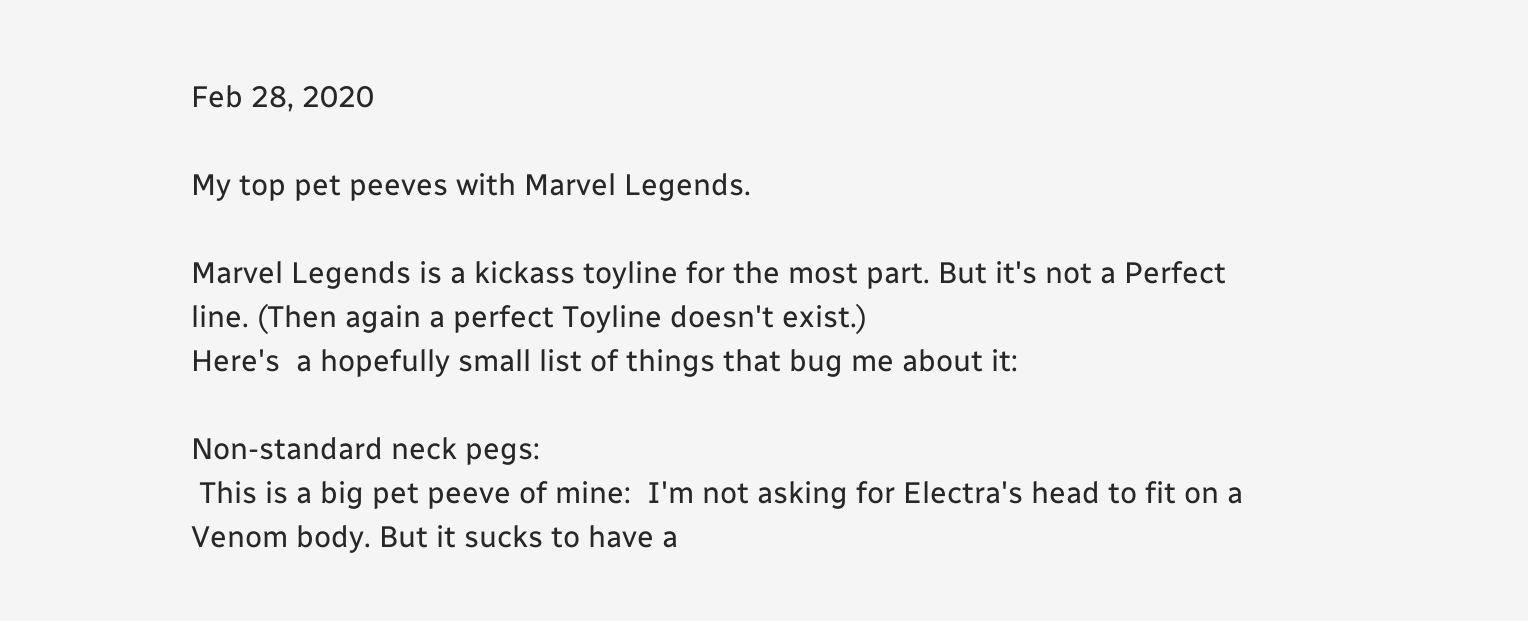Feb 28, 2020

My top pet peeves with Marvel Legends.

Marvel Legends is a kickass toyline for the most part. But it's not a Perfect line. (Then again a perfect Toyline doesn't exist.)
Here's  a hopefully small list of things that bug me about it:

Non-standard neck pegs:
 This is a big pet peeve of mine:  I'm not asking for Electra's head to fit on a Venom body. But it sucks to have a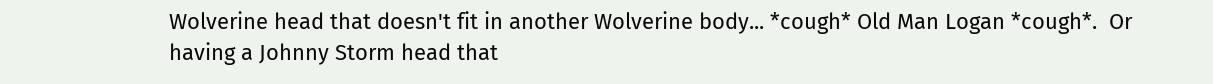Wolverine head that doesn't fit in another Wolverine body... *cough* Old Man Logan *cough*.  Or having a Johnny Storm head that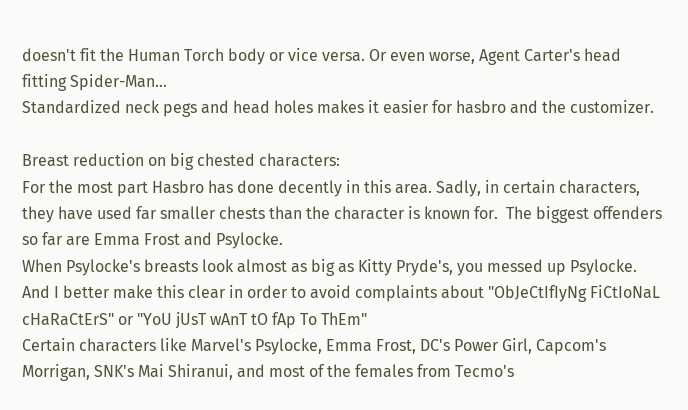doesn't fit the Human Torch body or vice versa. Or even worse, Agent Carter's head fitting Spider-Man...
Standardized neck pegs and head holes makes it easier for hasbro and the customizer.

Breast reduction on big chested characters:
For the most part Hasbro has done decently in this area. Sadly, in certain characters, they have used far smaller chests than the character is known for.  The biggest offenders so far are Emma Frost and Psylocke.
When Psylocke's breasts look almost as big as Kitty Pryde's, you messed up Psylocke. And I better make this clear in order to avoid complaints about "ObJeCtIfIyNg FiCtIoNaL cHaRaCtErS" or "YoU jUsT wAnT tO fAp To ThEm"
Certain characters like Marvel's Psylocke, Emma Frost, DC's Power Girl, Capcom's Morrigan, SNK's Mai Shiranui, and most of the females from Tecmo's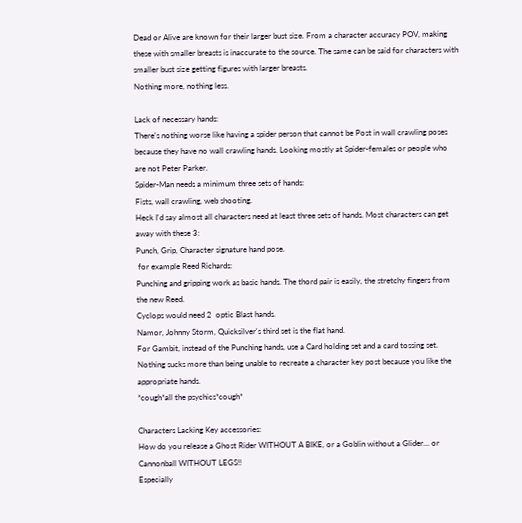Dead or Alive are known for their larger bust size. From a character accuracy POV, making these with smaller breasts is inaccurate to the source. The same can be said for characters with smaller bust size getting figures with larger breasts.
Nothing more, nothing less.

Lack of necessary hands:
There's nothing worse like having a spider person that cannot be Post in wall crawling poses because they have no wall crawling hands. Looking mostly at Spider-females or people who are not Peter Parker.
Spider-Man needs a minimum three sets of hands:
Fists, wall crawling, web shooting.
Heck I'd say almost all characters need at least three sets of hands. Most characters can get away with these 3:
Punch, Grip, Character signature hand pose.
 for example Reed Richards:
Punching and gripping work as basic hands. The thord pair is easily, the stretchy fingers from the new Reed.
Cyclops would need 2  optic Blast hands.
Namor, Johnny Storm, Quicksilver's third set is the flat hand.
For Gambit, instead of the Punching hands, use a Card holding set and a card tossing set.
Nothing sucks more than being unable to recreate a character key post because you like the appropriate hands.
*cough*all the psychics*cough*

Characters Lacking Key accessories:
How do you release a Ghost Rider WITHOUT A BIKE, or a Goblin without a Glider... or Cannonball WITHOUT LEGS!!
Especially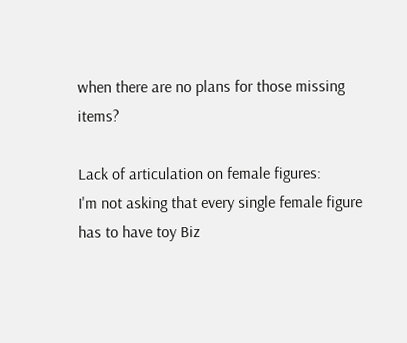when there are no plans for those missing items?

Lack of articulation on female figures:
I'm not asking that every single female figure has to have toy Biz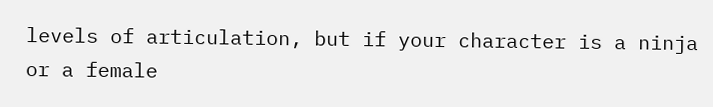levels of articulation, but if your character is a ninja or a female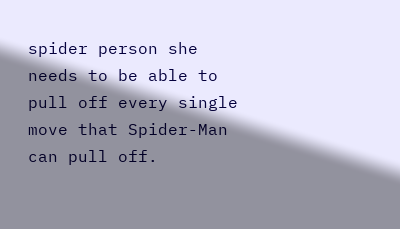spider person she needs to be able to pull off every single move that Spider-Man can pull off.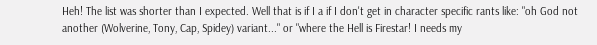Heh! The list was shorter than I expected. Well that is if I a if I don't get in character specific rants like: "oh God not another (Wolverine, Tony, Cap, Spidey) variant..." or "where the Hell is Firestar! I needs my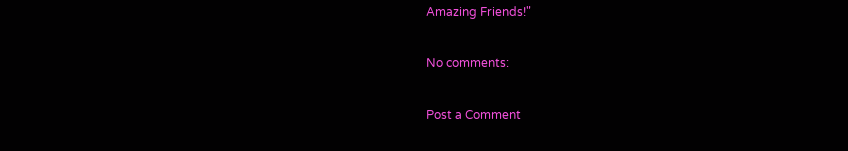Amazing Friends!"

No comments:

Post a Comment